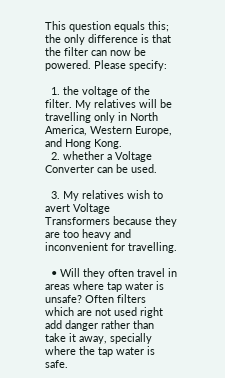This question equals this; the only difference is that the filter can now be powered. Please specify:

  1. the voltage of the filter. My relatives will be travelling only in North America, Western Europe, and Hong Kong.
  2. whether a Voltage Converter can be used.

  3. My relatives wish to avert Voltage Transformers because they are too heavy and inconvenient for travelling.

  • Will they often travel in areas where tap water is unsafe? Often filters which are not used right add danger rather than take it away, specially where the tap water is safe.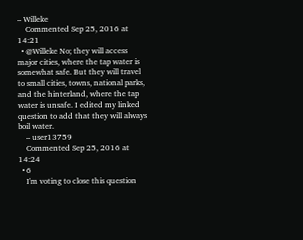– Willeke
    Commented Sep 25, 2016 at 14:21
  • @Willeke No; they will access major cities, where the tap water is somewhat safe. But they will travel to small cities, towns, national parks, and the hinterland, where the tap water is unsafe. I edited my linked question to add that they will always boil water.
    – user13759
    Commented Sep 25, 2016 at 14:24
  • 6
    I'm voting to close this question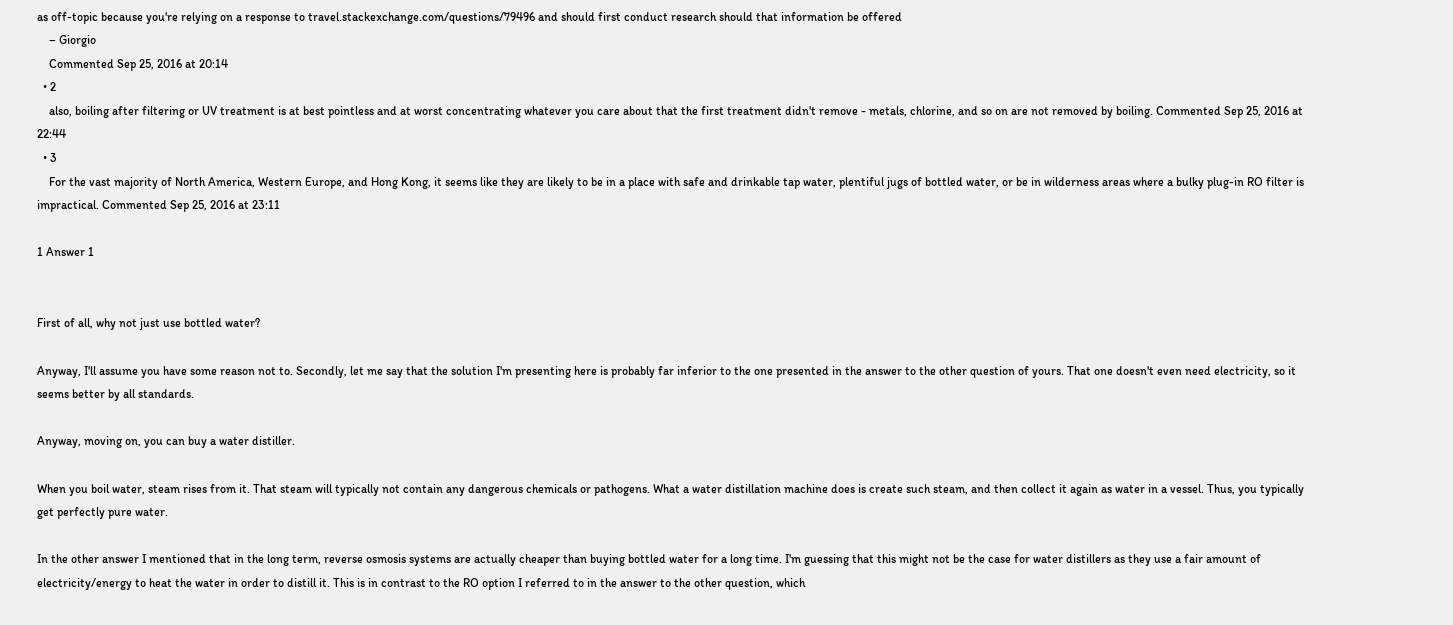as off-topic because you're relying on a response to travel.stackexchange.com/questions/79496 and should first conduct research should that information be offered
    – Giorgio
    Commented Sep 25, 2016 at 20:14
  • 2
    also, boiling after filtering or UV treatment is at best pointless and at worst concentrating whatever you care about that the first treatment didn't remove - metals, chlorine, and so on are not removed by boiling. Commented Sep 25, 2016 at 22:44
  • 3
    For the vast majority of North America, Western Europe, and Hong Kong, it seems like they are likely to be in a place with safe and drinkable tap water, plentiful jugs of bottled water, or be in wilderness areas where a bulky plug-in RO filter is impractical. Commented Sep 25, 2016 at 23:11

1 Answer 1


First of all, why not just use bottled water?

Anyway, I'll assume you have some reason not to. Secondly, let me say that the solution I'm presenting here is probably far inferior to the one presented in the answer to the other question of yours. That one doesn't even need electricity, so it seems better by all standards.

Anyway, moving on, you can buy a water distiller.

When you boil water, steam rises from it. That steam will typically not contain any dangerous chemicals or pathogens. What a water distillation machine does is create such steam, and then collect it again as water in a vessel. Thus, you typically get perfectly pure water.

In the other answer I mentioned that in the long term, reverse osmosis systems are actually cheaper than buying bottled water for a long time. I'm guessing that this might not be the case for water distillers as they use a fair amount of electricity/energy to heat the water in order to distill it. This is in contrast to the RO option I referred to in the answer to the other question, which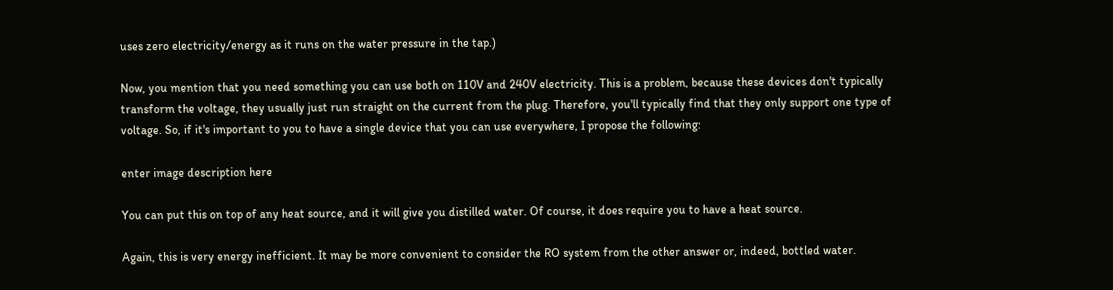uses zero electricity/energy as it runs on the water pressure in the tap.)

Now, you mention that you need something you can use both on 110V and 240V electricity. This is a problem, because these devices don't typically transform the voltage, they usually just run straight on the current from the plug. Therefore, you'll typically find that they only support one type of voltage. So, if it's important to you to have a single device that you can use everywhere, I propose the following:

enter image description here

You can put this on top of any heat source, and it will give you distilled water. Of course, it does require you to have a heat source.

Again, this is very energy inefficient. It may be more convenient to consider the RO system from the other answer or, indeed, bottled water.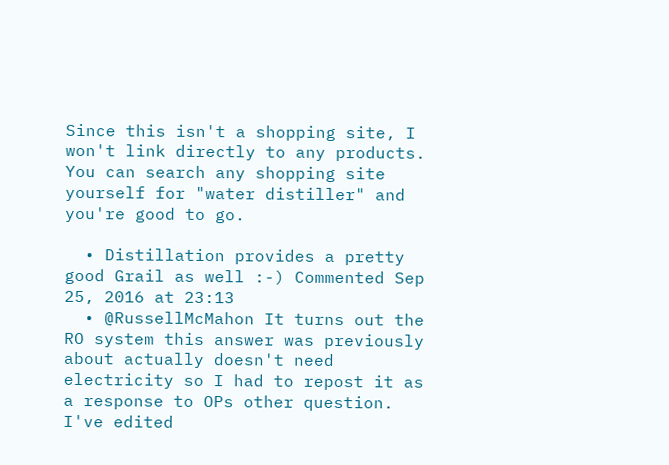Since this isn't a shopping site, I won't link directly to any products. You can search any shopping site yourself for "water distiller" and you're good to go.

  • Distillation provides a pretty good Grail as well :-) Commented Sep 25, 2016 at 23:13
  • @RussellMcMahon It turns out the RO system this answer was previously about actually doesn't need electricity so I had to repost it as a response to OPs other question. I've edited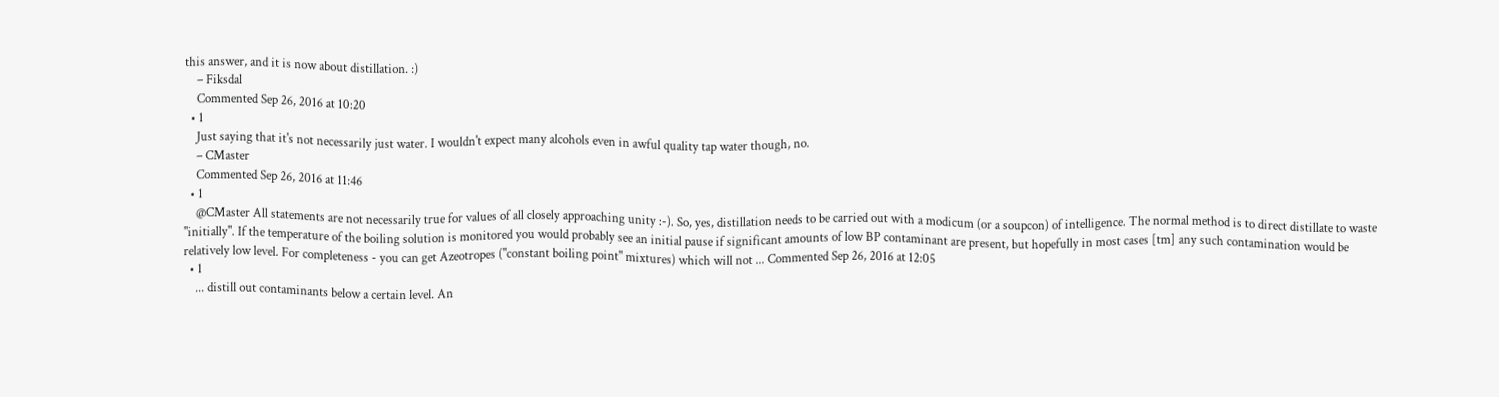this answer, and it is now about distillation. :)
    – Fiksdal
    Commented Sep 26, 2016 at 10:20
  • 1
    Just saying that it's not necessarily just water. I wouldn't expect many alcohols even in awful quality tap water though, no.
    – CMaster
    Commented Sep 26, 2016 at 11:46
  • 1
    @CMaster All statements are not necessarily true for values of all closely approaching unity :-). So, yes, distillation needs to be carried out with a modicum (or a soupcon) of intelligence. The normal method is to direct distillate to waste "initially". If the temperature of the boiling solution is monitored you would probably see an initial pause if significant amounts of low BP contaminant are present, but hopefully in most cases [tm] any such contamination would be relatively low level. For completeness - you can get Azeotropes ("constant boiling point" mixtures) which will not ... Commented Sep 26, 2016 at 12:05
  • 1
    ... distill out contaminants below a certain level. An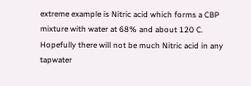extreme example is Nitric acid which forms a CBP mixture with water at 68% and about 120 C. Hopefully there will not be much Nitric acid in any tapwater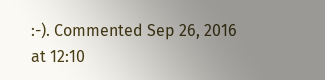:-). Commented Sep 26, 2016 at 12:10